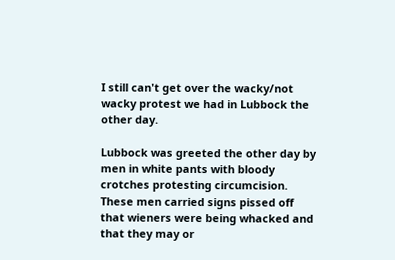I still can't get over the wacky/not wacky protest we had in Lubbock the other day.

Lubbock was greeted the other day by men in white pants with bloody crotches protesting circumcision. These men carried signs pissed off that wieners were being whacked and that they may or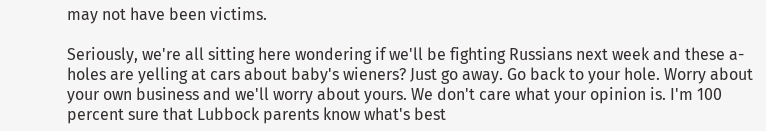may not have been victims.

Seriously, we're all sitting here wondering if we'll be fighting Russians next week and these a-holes are yelling at cars about baby's wieners? Just go away. Go back to your hole. Worry about your own business and we'll worry about yours. We don't care what your opinion is. I'm 100 percent sure that Lubbock parents know what's best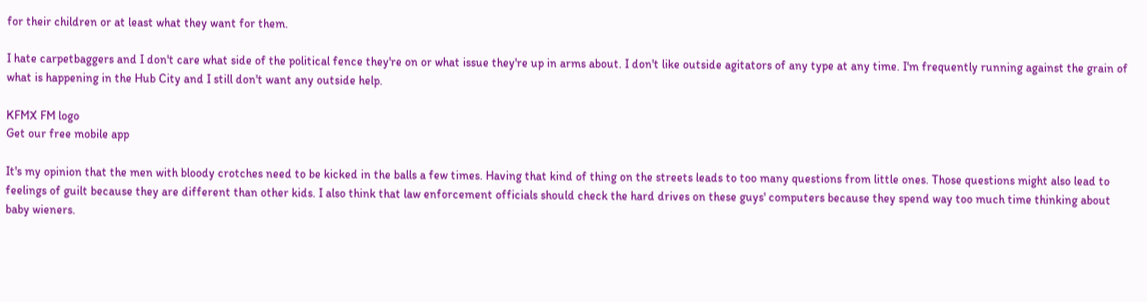for their children or at least what they want for them.

I hate carpetbaggers and I don't care what side of the political fence they're on or what issue they're up in arms about. I don't like outside agitators of any type at any time. I'm frequently running against the grain of what is happening in the Hub City and I still don't want any outside help.

KFMX FM logo
Get our free mobile app

It's my opinion that the men with bloody crotches need to be kicked in the balls a few times. Having that kind of thing on the streets leads to too many questions from little ones. Those questions might also lead to feelings of guilt because they are different than other kids. I also think that law enforcement officials should check the hard drives on these guys' computers because they spend way too much time thinking about baby wieners.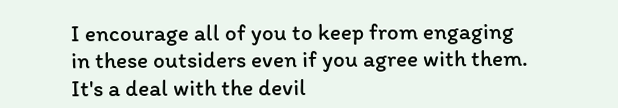I encourage all of you to keep from engaging in these outsiders even if you agree with them. It's a deal with the devil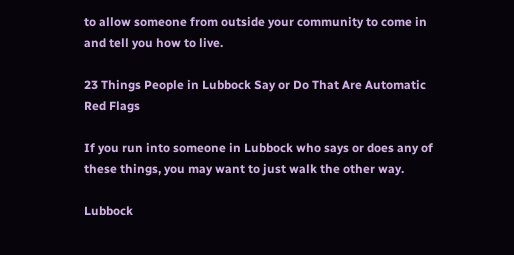to allow someone from outside your community to come in and tell you how to live.

23 Things People in Lubbock Say or Do That Are Automatic Red Flags

If you run into someone in Lubbock who says or does any of these things, you may want to just walk the other way.

Lubbock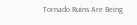Tornado Ruins Are Being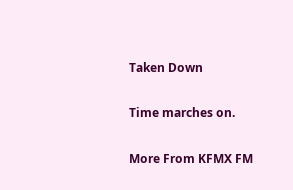Taken Down

Time marches on.

More From KFMX FM